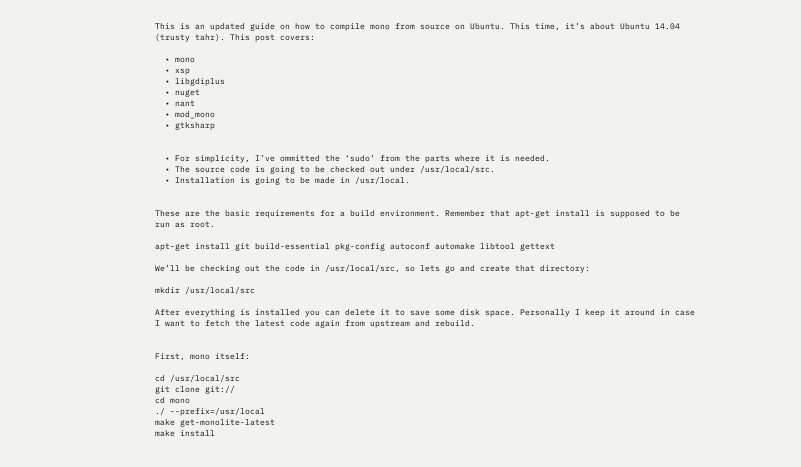This is an updated guide on how to compile mono from source on Ubuntu. This time, it’s about Ubuntu 14.04 (trusty tahr). This post covers:

  • mono
  • xsp
  • libgdiplus
  • nuget
  • nant
  • mod_mono
  • gtksharp


  • For simplicity, I’ve ommitted the ‘sudo’ from the parts where it is needed.
  • The source code is going to be checked out under /usr/local/src.
  • Installation is going to be made in /usr/local.


These are the basic requirements for a build environment. Remember that apt-get install is supposed to be run as root.

apt-get install git build-essential pkg-config autoconf automake libtool gettext

We’ll be checking out the code in /usr/local/src, so lets go and create that directory:

mkdir /usr/local/src

After everything is installed you can delete it to save some disk space. Personally I keep it around in case I want to fetch the latest code again from upstream and rebuild.


First, mono itself:

cd /usr/local/src
git clone git://
cd mono
./ --prefix=/usr/local
make get-monolite-latest
make install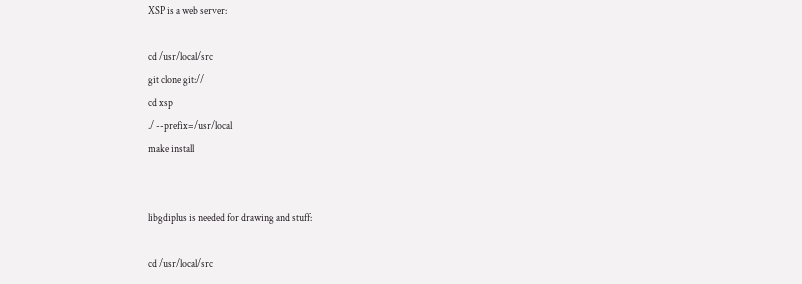XSP is a web server:

cd /usr/local/src
git clone git://
cd xsp
./ --prefix=/usr/local
make install


libgdiplus is needed for drawing and stuff:

cd /usr/local/src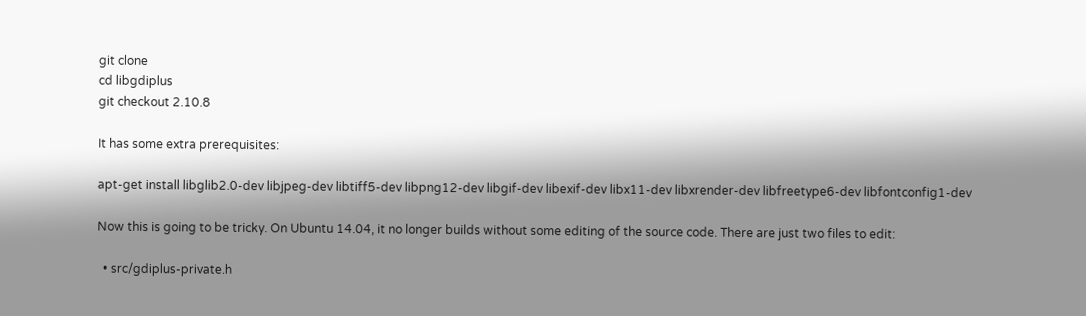git clone
cd libgdiplus
git checkout 2.10.8

It has some extra prerequisites:

apt-get install libglib2.0-dev libjpeg-dev libtiff5-dev libpng12-dev libgif-dev libexif-dev libx11-dev libxrender-dev libfreetype6-dev libfontconfig1-dev

Now this is going to be tricky. On Ubuntu 14.04, it no longer builds without some editing of the source code. There are just two files to edit:

  • src/gdiplus-private.h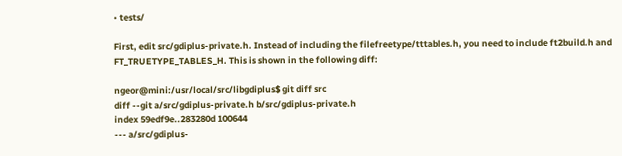• tests/

First, edit src/gdiplus-private.h. Instead of including the filefreetype/tttables.h, you need to include ft2build.h and FT_TRUETYPE_TABLES_H. This is shown in the following diff:

ngeor@mini:/usr/local/src/libgdiplus$ git diff src
diff --git a/src/gdiplus-private.h b/src/gdiplus-private.h
index 59edf9e..283280d 100644
--- a/src/gdiplus-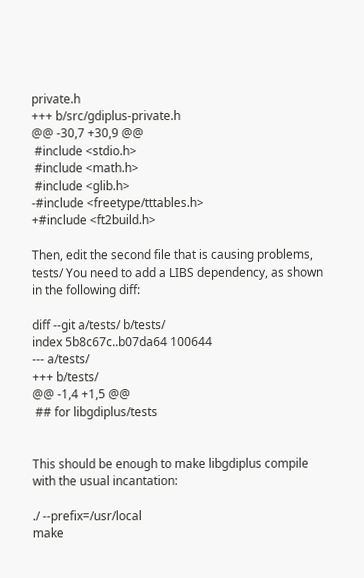private.h
+++ b/src/gdiplus-private.h
@@ -30,7 +30,9 @@
 #include <stdio.h>
 #include <math.h>
 #include <glib.h>
-#include <freetype/tttables.h>
+#include <ft2build.h>

Then, edit the second file that is causing problems, tests/ You need to add a LIBS dependency, as shown in the following diff:

diff --git a/tests/ b/tests/
index 5b8c67c..b07da64 100644
--- a/tests/
+++ b/tests/
@@ -1,4 +1,5 @@
 ## for libgdiplus/tests


This should be enough to make libgdiplus compile with the usual incantation:

./ --prefix=/usr/local
make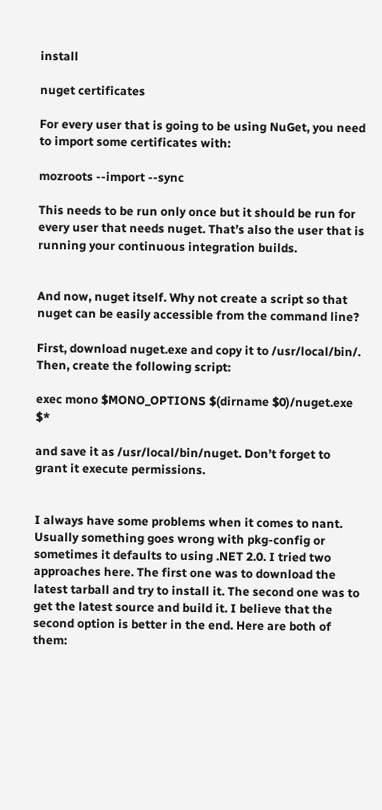install

nuget certificates

For every user that is going to be using NuGet, you need to import some certificates with:

mozroots --import --sync

This needs to be run only once but it should be run for every user that needs nuget. That’s also the user that is running your continuous integration builds.


And now, nuget itself. Why not create a script so that nuget can be easily accessible from the command line?

First, download nuget.exe and copy it to /usr/local/bin/. Then, create the following script:

exec mono $MONO_OPTIONS $(dirname $0)/nuget.exe $*

and save it as /usr/local/bin/nuget. Don’t forget to grant it execute permissions.


I always have some problems when it comes to nant. Usually something goes wrong with pkg-config or sometimes it defaults to using .NET 2.0. I tried two approaches here. The first one was to download the latest tarball and try to install it. The second one was to get the latest source and build it. I believe that the second option is better in the end. Here are both of them: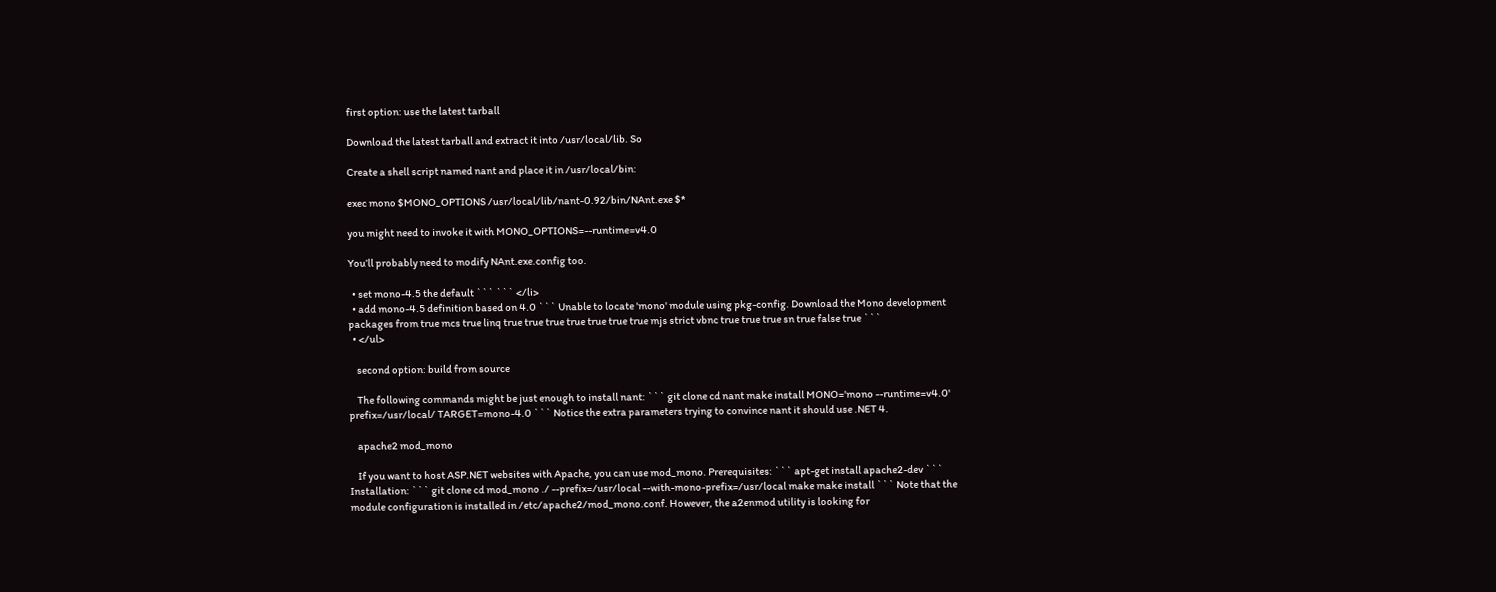first option: use the latest tarball

Download the latest tarball and extract it into /usr/local/lib. So

Create a shell script named nant and place it in /usr/local/bin:

exec mono $MONO_OPTIONS /usr/local/lib/nant-0.92/bin/NAnt.exe $*

you might need to invoke it with MONO_OPTIONS=--runtime=v4.0

You’ll probably need to modify NAnt.exe.config too.

  • set mono-4.5 the default ``` ``` </li>
  • add mono-4.5 definition based on 4.0 ``` Unable to locate 'mono' module using pkg-config. Download the Mono development packages from true mcs true linq true true true true true true true mjs strict vbnc true true true sn true false true ```
  • </ul>

    second option: build from source

    The following commands might be just enough to install nant: ``` git clone cd nant make install MONO='mono --runtime=v4.0' prefix=/usr/local/ TARGET=mono-4.0 ``` Notice the extra parameters trying to convince nant it should use .NET 4.

    apache2 mod_mono

    If you want to host ASP.NET websites with Apache, you can use mod_mono. Prerequisites: ``` apt-get install apache2-dev ``` Installation: ``` git clone cd mod_mono ./ --prefix=/usr/local --with-mono-prefix=/usr/local make make install ``` Note that the module configuration is installed in /etc/apache2/mod_mono.conf. However, the a2enmod utility is looking for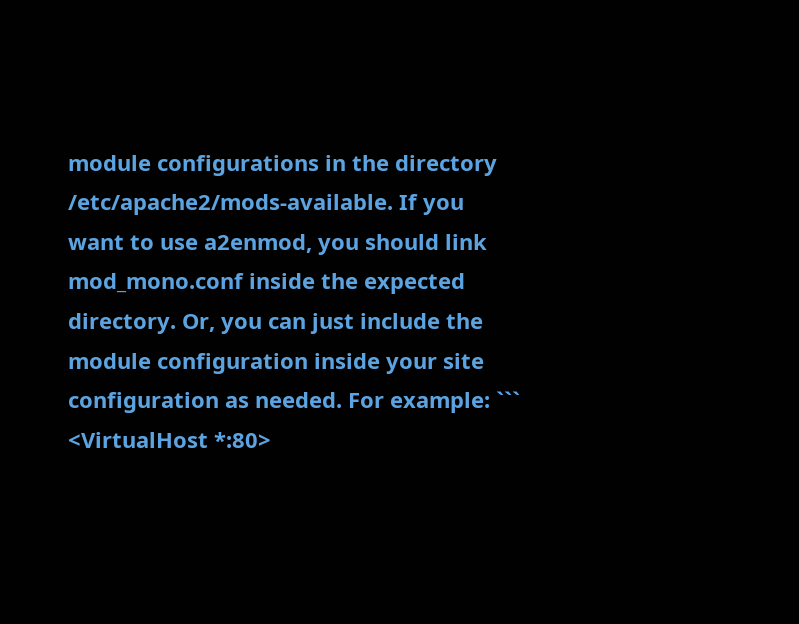module configurations in the directory /etc/apache2/mods-available. If you want to use a2enmod, you should link mod_mono.conf inside the expected directory. Or, you can just include the module configuration inside your site configuration as needed. For example: ``` <VirtualHost *:80>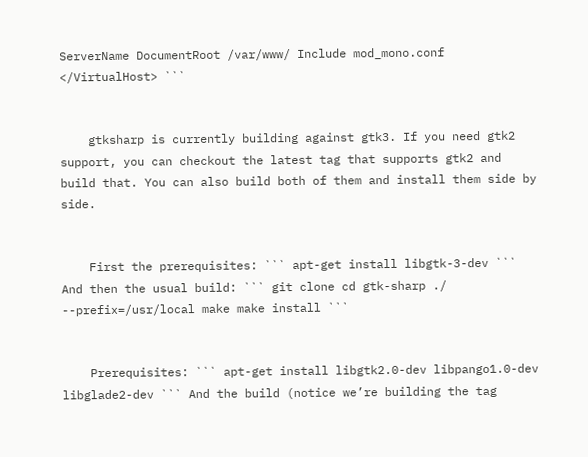ServerName DocumentRoot /var/www/ Include mod_mono.conf </VirtualHost> ```


    gtksharp is currently building against gtk3. If you need gtk2 support, you can checkout the latest tag that supports gtk2 and build that. You can also build both of them and install them side by side.


    First the prerequisites: ``` apt-get install libgtk-3-dev ``` And then the usual build: ``` git clone cd gtk-sharp ./ --prefix=/usr/local make make install ```


    Prerequisites: ``` apt-get install libgtk2.0-dev libpango1.0-dev libglade2-dev ``` And the build (notice we’re building the tag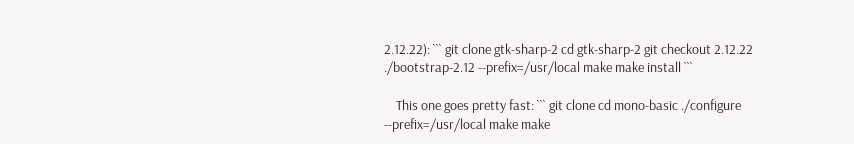2.12.22): ``` git clone gtk-sharp-2 cd gtk-sharp-2 git checkout 2.12.22 ./bootstrap-2.12 --prefix=/usr/local make make install ```

    This one goes pretty fast: ``` git clone cd mono-basic ./configure --prefix=/usr/local make make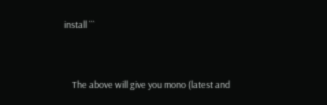install ```


    The above will give you mono (latest and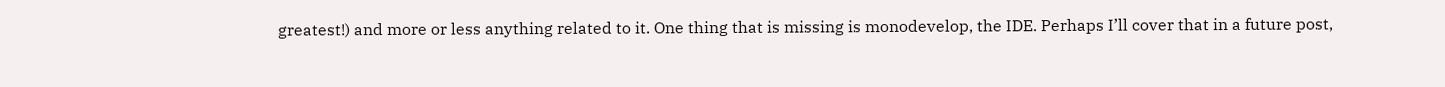greatest!) and more or less anything related to it. One thing that is missing is monodevelop, the IDE. Perhaps I’ll cover that in a future post,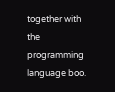together with the programming language boo.